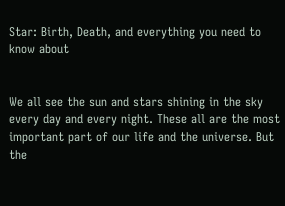Star: Birth, Death, and everything you need to know about


We all see the sun and stars shining in the sky every day and every night. These all are the most important part of our life and the universe. But the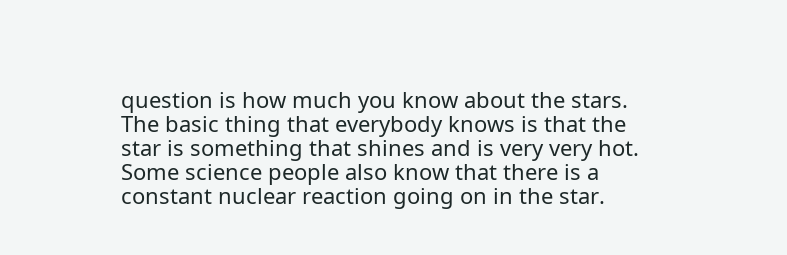question is how much you know about the stars. The basic thing that everybody knows is that the star is something that shines and is very very hot. Some science people also know that there is a constant nuclear reaction going on in the star.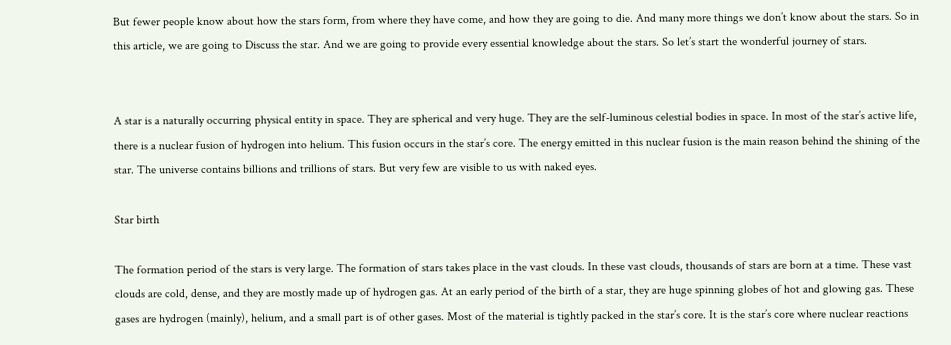But fewer people know about how the stars form, from where they have come, and how they are going to die. And many more things we don’t know about the stars. So in this article, we are going to Discuss the star. And we are going to provide every essential knowledge about the stars. So let’s start the wonderful journey of stars.


A star is a naturally occurring physical entity in space. They are spherical and very huge. They are the self-luminous celestial bodies in space. In most of the star’s active life, there is a nuclear fusion of hydrogen into helium. This fusion occurs in the star’s core. The energy emitted in this nuclear fusion is the main reason behind the shining of the star. The universe contains billions and trillions of stars. But very few are visible to us with naked eyes.

Star birth

The formation period of the stars is very large. The formation of stars takes place in the vast clouds. In these vast clouds, thousands of stars are born at a time. These vast clouds are cold, dense, and they are mostly made up of hydrogen gas. At an early period of the birth of a star, they are huge spinning globes of hot and glowing gas. These gases are hydrogen (mainly), helium, and a small part is of other gases. Most of the material is tightly packed in the star’s core. It is the star’s core where nuclear reactions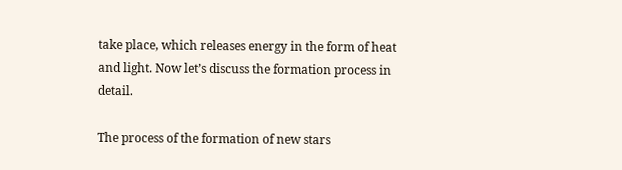take place, which releases energy in the form of heat and light. Now let’s discuss the formation process in detail.

The process of the formation of new stars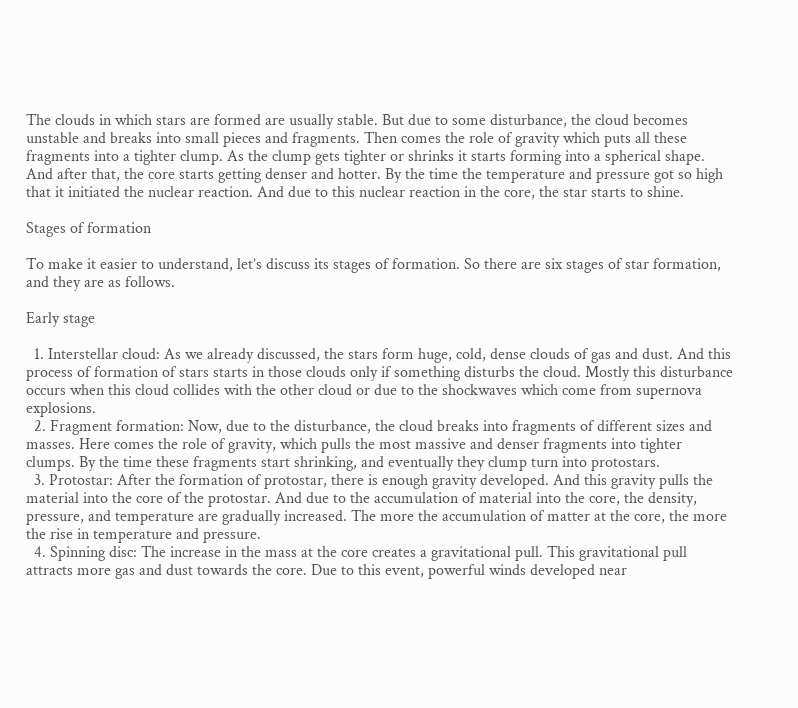The clouds in which stars are formed are usually stable. But due to some disturbance, the cloud becomes unstable and breaks into small pieces and fragments. Then comes the role of gravity which puts all these fragments into a tighter clump. As the clump gets tighter or shrinks it starts forming into a spherical shape. And after that, the core starts getting denser and hotter. By the time the temperature and pressure got so high that it initiated the nuclear reaction. And due to this nuclear reaction in the core, the star starts to shine.

Stages of formation

To make it easier to understand, let’s discuss its stages of formation. So there are six stages of star formation, and they are as follows.

Early stage

  1. Interstellar cloud: As we already discussed, the stars form huge, cold, dense clouds of gas and dust. And this process of formation of stars starts in those clouds only if something disturbs the cloud. Mostly this disturbance occurs when this cloud collides with the other cloud or due to the shockwaves which come from supernova explosions.
  2. Fragment formation: Now, due to the disturbance, the cloud breaks into fragments of different sizes and masses. Here comes the role of gravity, which pulls the most massive and denser fragments into tighter clumps. By the time these fragments start shrinking, and eventually they clump turn into protostars.
  3. Protostar: After the formation of protostar, there is enough gravity developed. And this gravity pulls the material into the core of the protostar. And due to the accumulation of material into the core, the density, pressure, and temperature are gradually increased. The more the accumulation of matter at the core, the more the rise in temperature and pressure.
  4. Spinning disc: The increase in the mass at the core creates a gravitational pull. This gravitational pull attracts more gas and dust towards the core. Due to this event, powerful winds developed near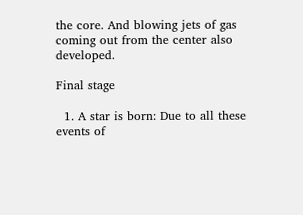the core. And blowing jets of gas coming out from the center also developed.

Final stage

  1. A star is born: Due to all these events of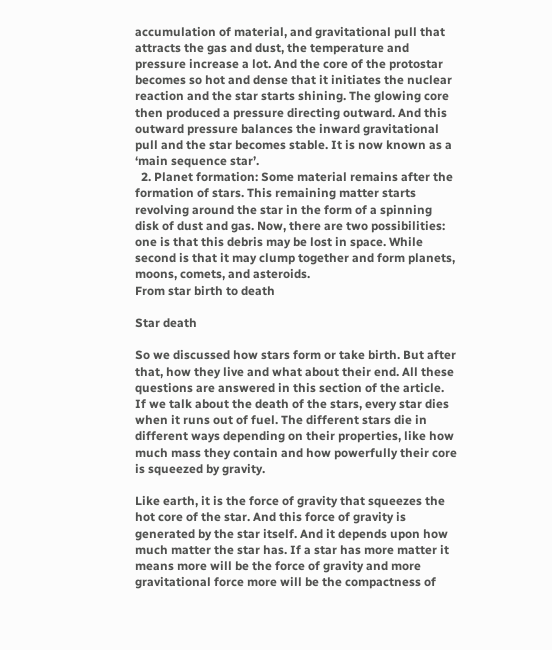accumulation of material, and gravitational pull that attracts the gas and dust, the temperature and pressure increase a lot. And the core of the protostar becomes so hot and dense that it initiates the nuclear reaction and the star starts shining. The glowing core then produced a pressure directing outward. And this outward pressure balances the inward gravitational pull and the star becomes stable. It is now known as a ‘main sequence star’.
  2. Planet formation: Some material remains after the formation of stars. This remaining matter starts revolving around the star in the form of a spinning disk of dust and gas. Now, there are two possibilities: one is that this debris may be lost in space. While second is that it may clump together and form planets, moons, comets, and asteroids.
From star birth to death

Star death

So we discussed how stars form or take birth. But after that, how they live and what about their end. All these questions are answered in this section of the article. If we talk about the death of the stars, every star dies when it runs out of fuel. The different stars die in different ways depending on their properties, like how much mass they contain and how powerfully their core is squeezed by gravity.

Like earth, it is the force of gravity that squeezes the hot core of the star. And this force of gravity is generated by the star itself. And it depends upon how much matter the star has. If a star has more matter it means more will be the force of gravity and more gravitational force more will be the compactness of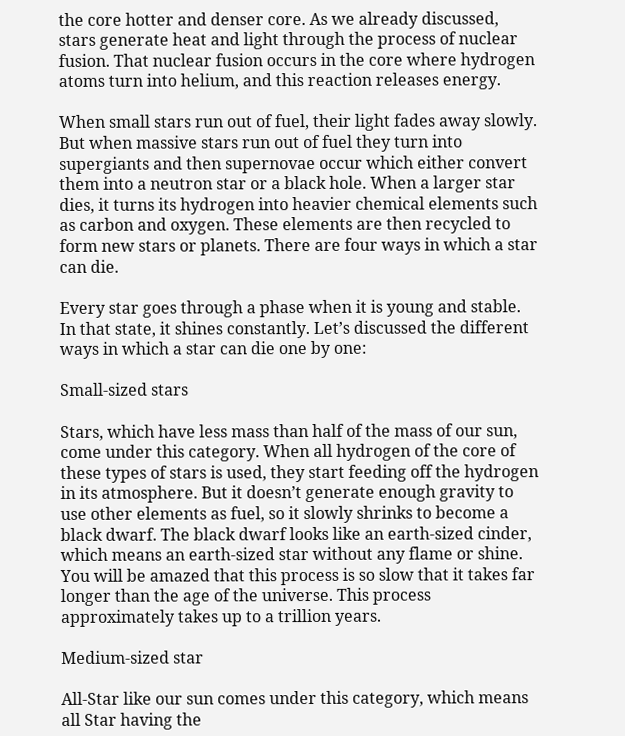the core hotter and denser core. As we already discussed, stars generate heat and light through the process of nuclear fusion. That nuclear fusion occurs in the core where hydrogen atoms turn into helium, and this reaction releases energy.

When small stars run out of fuel, their light fades away slowly. But when massive stars run out of fuel they turn into supergiants and then supernovae occur which either convert them into a neutron star or a black hole. When a larger star dies, it turns its hydrogen into heavier chemical elements such as carbon and oxygen. These elements are then recycled to form new stars or planets. There are four ways in which a star can die.

Every star goes through a phase when it is young and stable. In that state, it shines constantly. Let’s discussed the different ways in which a star can die one by one:

Small-sized stars

Stars, which have less mass than half of the mass of our sun, come under this category. When all hydrogen of the core of these types of stars is used, they start feeding off the hydrogen in its atmosphere. But it doesn’t generate enough gravity to use other elements as fuel, so it slowly shrinks to become a black dwarf. The black dwarf looks like an earth-sized cinder, which means an earth-sized star without any flame or shine. You will be amazed that this process is so slow that it takes far longer than the age of the universe. This process approximately takes up to a trillion years.

Medium-sized star

All-Star like our sun comes under this category, which means all Star having the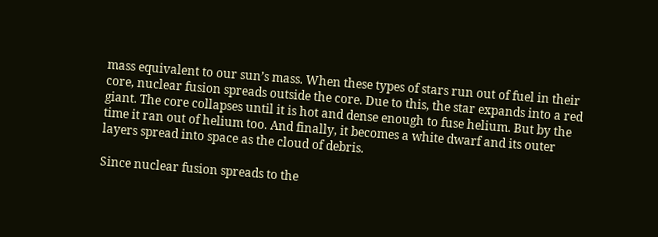mass equivalent to our sun’s mass. When these types of stars run out of fuel in their core, nuclear fusion spreads outside the core. Due to this, the star expands into a red giant. The core collapses until it is hot and dense enough to fuse helium. But by the time it ran out of helium too. And finally, it becomes a white dwarf and its outer layers spread into space as the cloud of debris.

Since nuclear fusion spreads to the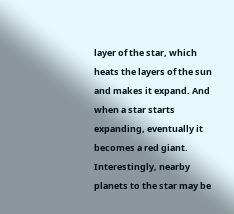layer of the star, which heats the layers of the sun and makes it expand. And when a star starts expanding, eventually it becomes a red giant. Interestingly, nearby planets to the star may be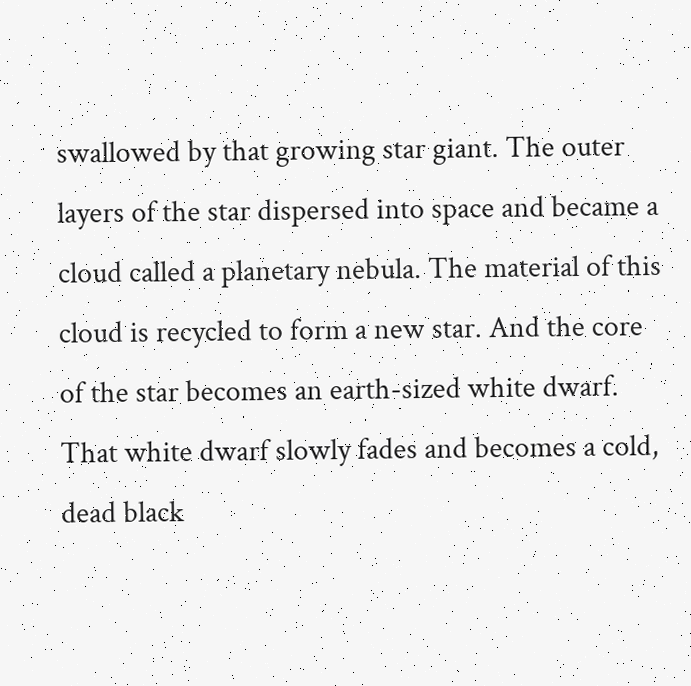swallowed by that growing star giant. The outer layers of the star dispersed into space and became a cloud called a planetary nebula. The material of this cloud is recycled to form a new star. And the core of the star becomes an earth-sized white dwarf. That white dwarf slowly fades and becomes a cold, dead black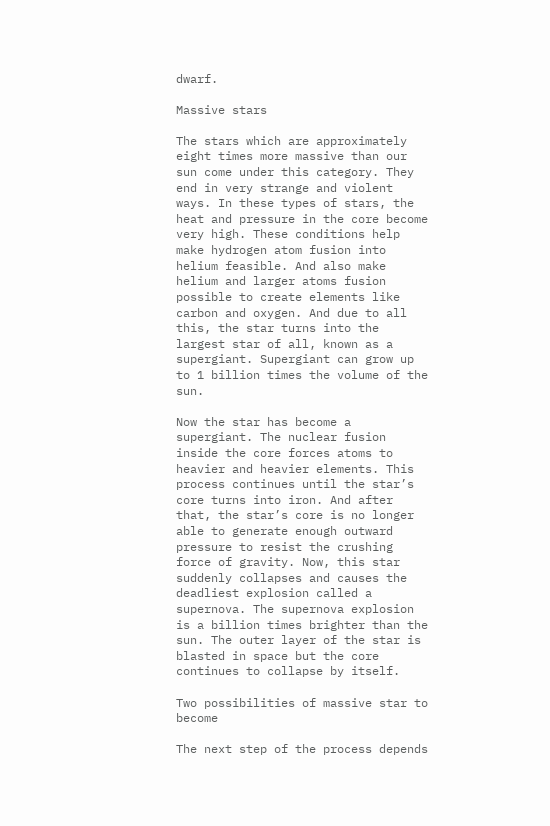dwarf.

Massive stars

The stars which are approximately eight times more massive than our sun come under this category. They end in very strange and violent ways. In these types of stars, the heat and pressure in the core become very high. These conditions help make hydrogen atom fusion into helium feasible. And also make helium and larger atoms fusion possible to create elements like carbon and oxygen. And due to all this, the star turns into the largest star of all, known as a supergiant. Supergiant can grow up to 1 billion times the volume of the sun.

Now the star has become a supergiant. The nuclear fusion inside the core forces atoms to heavier and heavier elements. This process continues until the star’s core turns into iron. And after that, the star’s core is no longer able to generate enough outward pressure to resist the crushing force of gravity. Now, this star suddenly collapses and causes the deadliest explosion called a supernova. The supernova explosion is a billion times brighter than the sun. The outer layer of the star is blasted in space but the core continues to collapse by itself.

Two possibilities of massive star to become

The next step of the process depends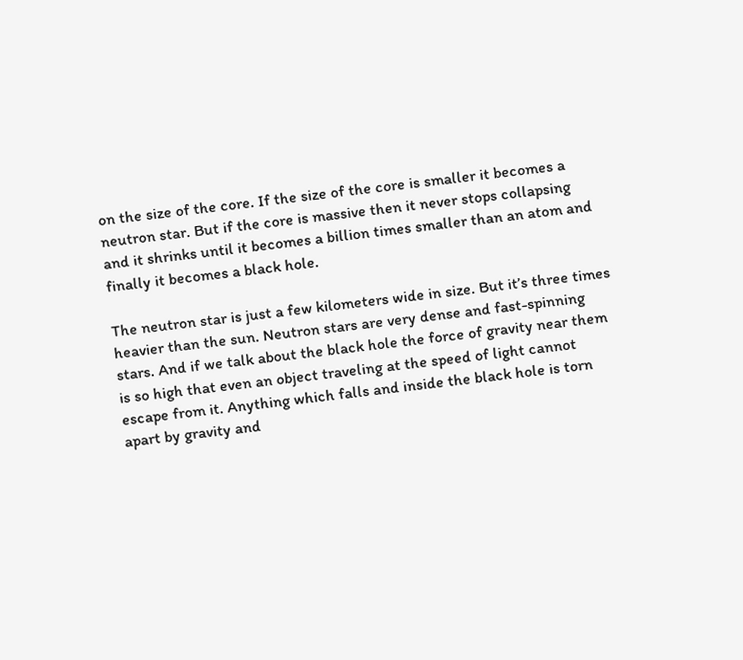on the size of the core. If the size of the core is smaller it becomes a neutron star. But if the core is massive then it never stops collapsing and it shrinks until it becomes a billion times smaller than an atom and finally it becomes a black hole.

The neutron star is just a few kilometers wide in size. But it’s three times heavier than the sun. Neutron stars are very dense and fast-spinning stars. And if we talk about the black hole the force of gravity near them is so high that even an object traveling at the speed of light cannot escape from it. Anything which falls and inside the black hole is torn apart by gravity and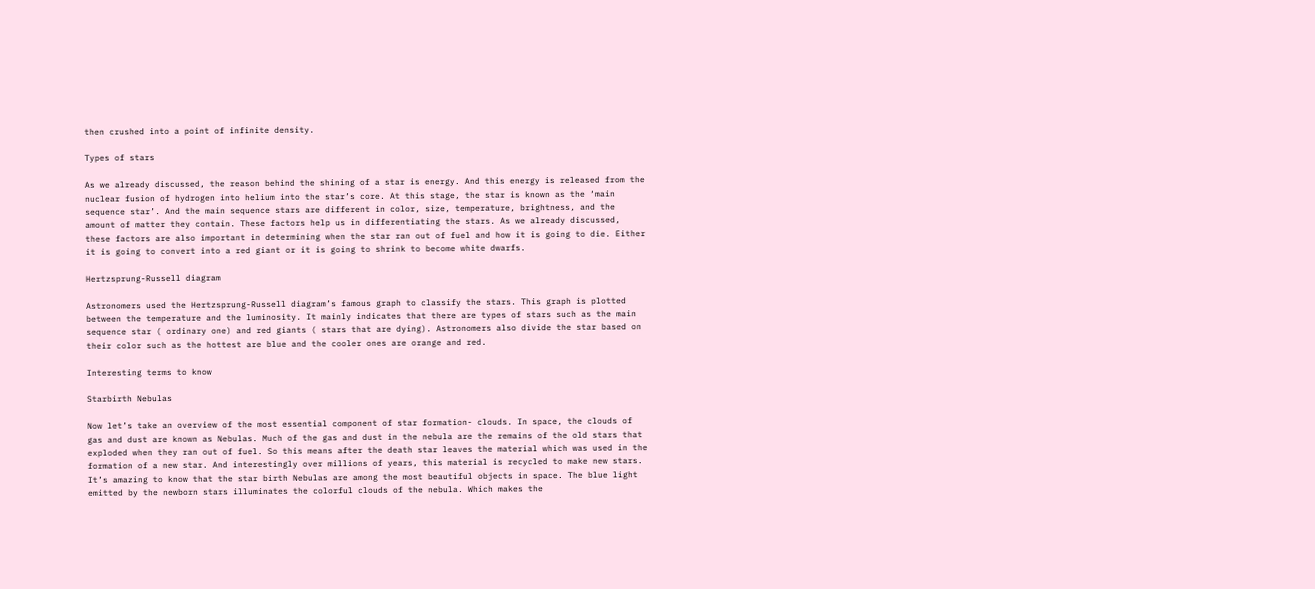then crushed into a point of infinite density.

Types of stars

As we already discussed, the reason behind the shining of a star is energy. And this energy is released from the nuclear fusion of hydrogen into helium into the star’s core. At this stage, the star is known as the ‘main sequence star’. And the main sequence stars are different in color, size, temperature, brightness, and the amount of matter they contain. These factors help us in differentiating the stars. As we already discussed, these factors are also important in determining when the star ran out of fuel and how it is going to die. Either it is going to convert into a red giant or it is going to shrink to become white dwarfs.

Hertzsprung-Russell diagram

Astronomers used the Hertzsprung-Russell diagram’s famous graph to classify the stars. This graph is plotted between the temperature and the luminosity. It mainly indicates that there are types of stars such as the main sequence star ( ordinary one) and red giants ( stars that are dying). Astronomers also divide the star based on their color such as the hottest are blue and the cooler ones are orange and red.

Interesting terms to know

Starbirth Nebulas

Now let’s take an overview of the most essential component of star formation- clouds. In space, the clouds of gas and dust are known as Nebulas. Much of the gas and dust in the nebula are the remains of the old stars that exploded when they ran out of fuel. So this means after the death star leaves the material which was used in the formation of a new star. And interestingly over millions of years, this material is recycled to make new stars. It’s amazing to know that the star birth Nebulas are among the most beautiful objects in space. The blue light emitted by the newborn stars illuminates the colorful clouds of the nebula. Which makes the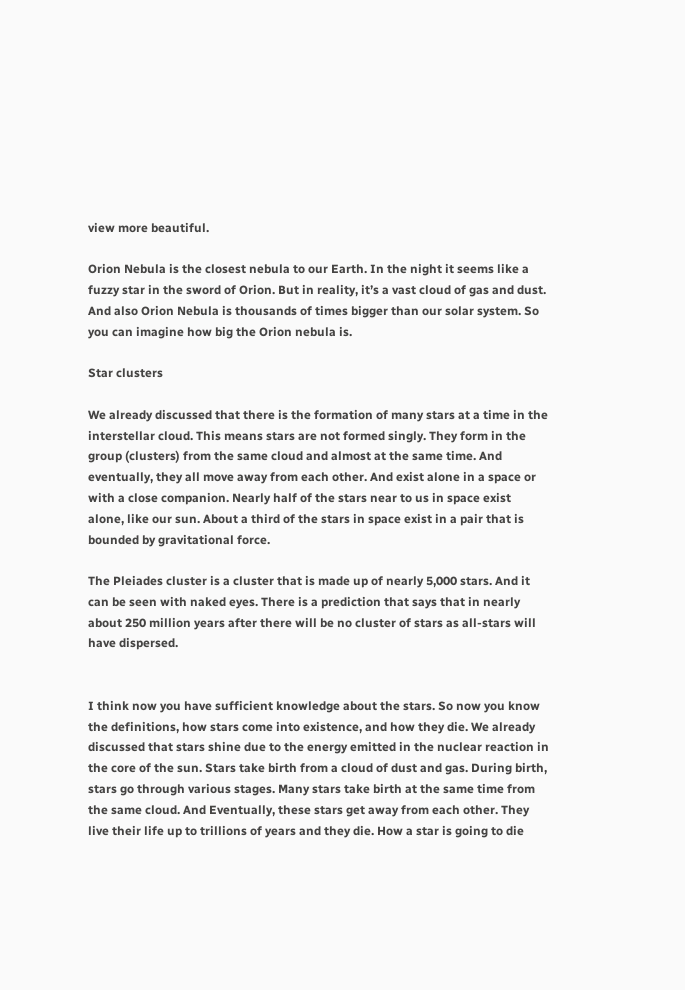view more beautiful.

Orion Nebula is the closest nebula to our Earth. In the night it seems like a fuzzy star in the sword of Orion. But in reality, it’s a vast cloud of gas and dust. And also Orion Nebula is thousands of times bigger than our solar system. So you can imagine how big the Orion nebula is.

Star clusters

We already discussed that there is the formation of many stars at a time in the interstellar cloud. This means stars are not formed singly. They form in the group (clusters) from the same cloud and almost at the same time. And eventually, they all move away from each other. And exist alone in a space or with a close companion. Nearly half of the stars near to us in space exist alone, like our sun. About a third of the stars in space exist in a pair that is bounded by gravitational force.

The Pleiades cluster is a cluster that is made up of nearly 5,000 stars. And it can be seen with naked eyes. There is a prediction that says that in nearly about 250 million years after there will be no cluster of stars as all-stars will have dispersed.


I think now you have sufficient knowledge about the stars. So now you know the definitions, how stars come into existence, and how they die. We already discussed that stars shine due to the energy emitted in the nuclear reaction in the core of the sun. Stars take birth from a cloud of dust and gas. During birth, stars go through various stages. Many stars take birth at the same time from the same cloud. And Eventually, these stars get away from each other. They live their life up to trillions of years and they die. How a star is going to die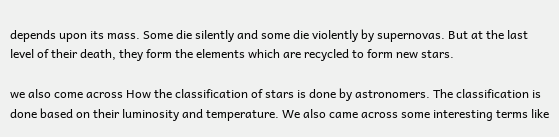depends upon its mass. Some die silently and some die violently by supernovas. But at the last level of their death, they form the elements which are recycled to form new stars.

we also come across How the classification of stars is done by astronomers. The classification is done based on their luminosity and temperature. We also came across some interesting terms like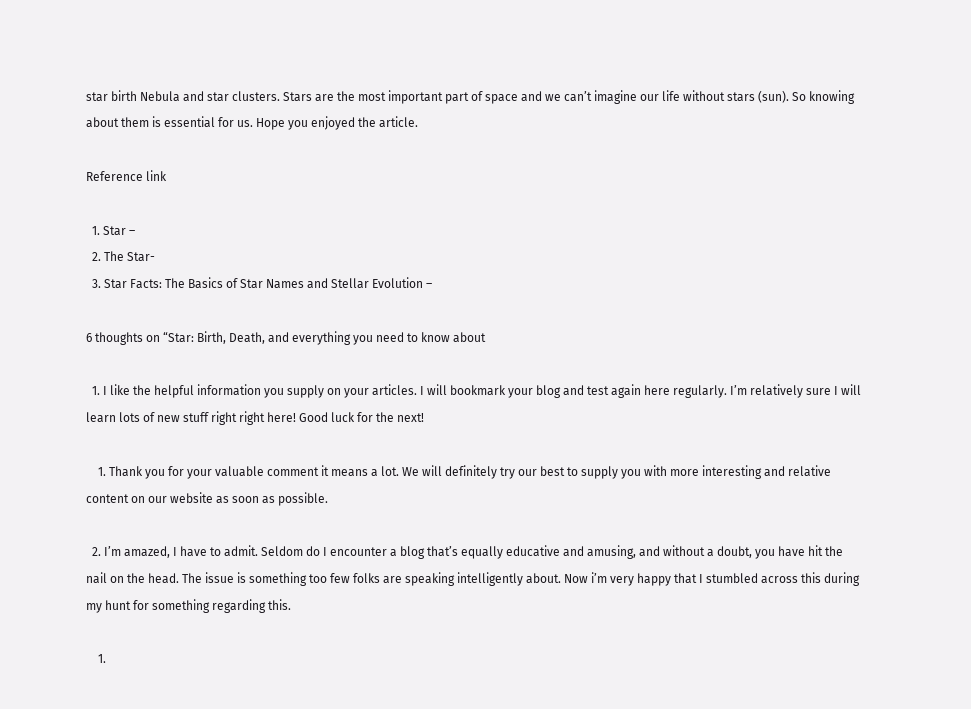star birth Nebula and star clusters. Stars are the most important part of space and we can’t imagine our life without stars (sun). So knowing about them is essential for us. Hope you enjoyed the article.

Reference link

  1. Star –
  2. The Star-
  3. Star Facts: The Basics of Star Names and Stellar Evolution –

6 thoughts on “Star: Birth, Death, and everything you need to know about

  1. I like the helpful information you supply on your articles. I will bookmark your blog and test again here regularly. I’m relatively sure I will learn lots of new stuff right right here! Good luck for the next!

    1. Thank you for your valuable comment it means a lot. We will definitely try our best to supply you with more interesting and relative content on our website as soon as possible.

  2. I’m amazed, I have to admit. Seldom do I encounter a blog that’s equally educative and amusing, and without a doubt, you have hit the nail on the head. The issue is something too few folks are speaking intelligently about. Now i’m very happy that I stumbled across this during my hunt for something regarding this.

    1.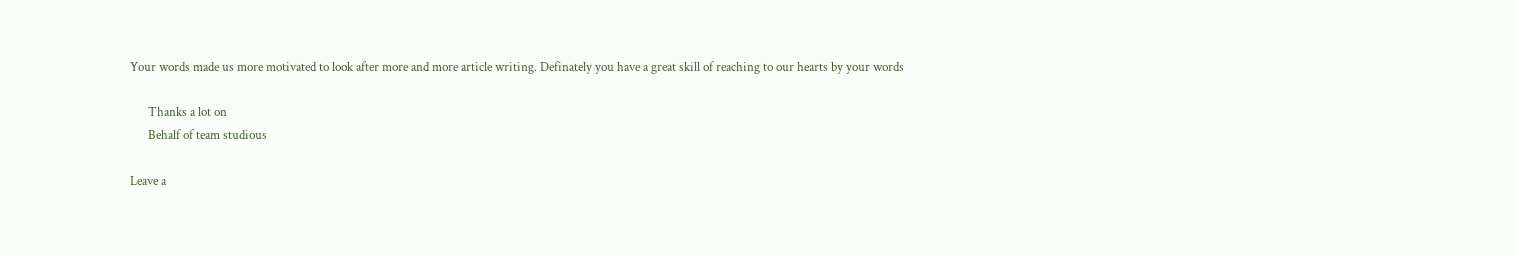Your words made us more motivated to look after more and more article writing. Definately you have a great skill of reaching to our hearts by your words

      Thanks a lot on
      Behalf of team studious

Leave a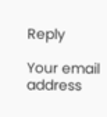Reply

Your email address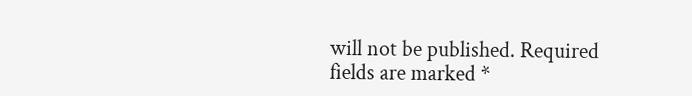will not be published. Required fields are marked *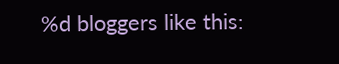%d bloggers like this: